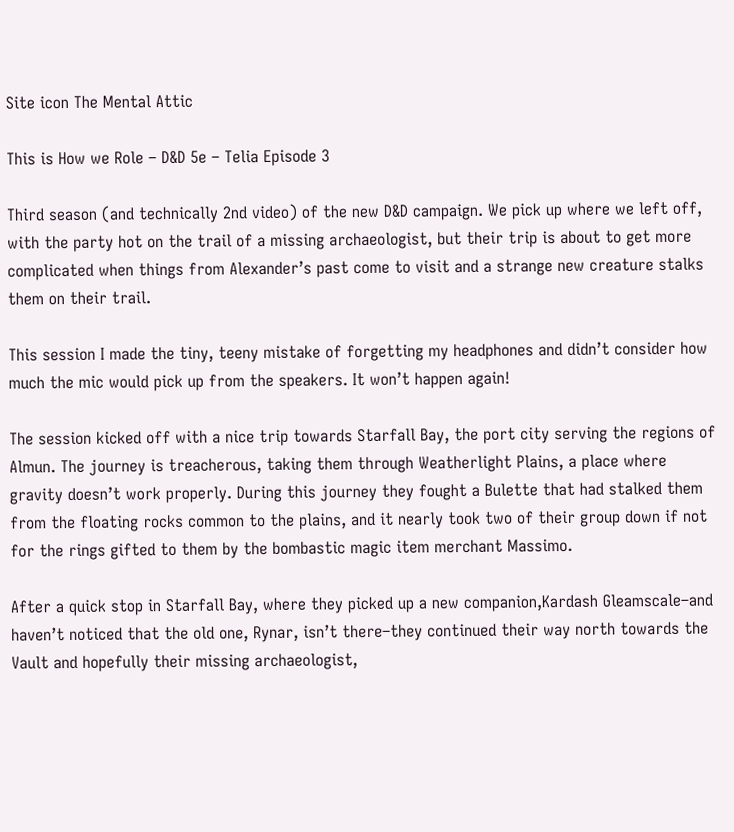Site icon The Mental Attic

This is How we Role – D&D 5e – Telia Episode 3

Third season (and technically 2nd video) of the new D&D campaign. We pick up where we left off, with the party hot on the trail of a missing archaeologist, but their trip is about to get more complicated when things from Alexander’s past come to visit and a strange new creature stalks them on their trail.

This session I made the tiny, teeny mistake of forgetting my headphones and didn’t consider how much the mic would pick up from the speakers. It won’t happen again!

The session kicked off with a nice trip towards Starfall Bay, the port city serving the regions of Almun. The journey is treacherous, taking them through Weatherlight Plains, a place where gravity doesn’t work properly. During this journey they fought a Bulette that had stalked them from the floating rocks common to the plains, and it nearly took two of their group down if not for the rings gifted to them by the bombastic magic item merchant Massimo.

After a quick stop in Starfall Bay, where they picked up a new companion,Kardash Gleamscale–and haven’t noticed that the old one, Rynar, isn’t there–they continued their way north towards the Vault and hopefully their missing archaeologist,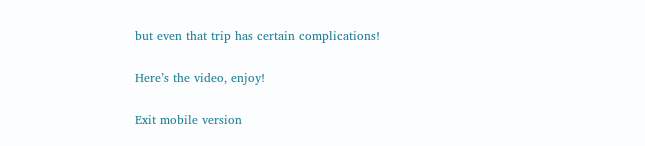but even that trip has certain complications!

Here’s the video, enjoy!

Exit mobile version